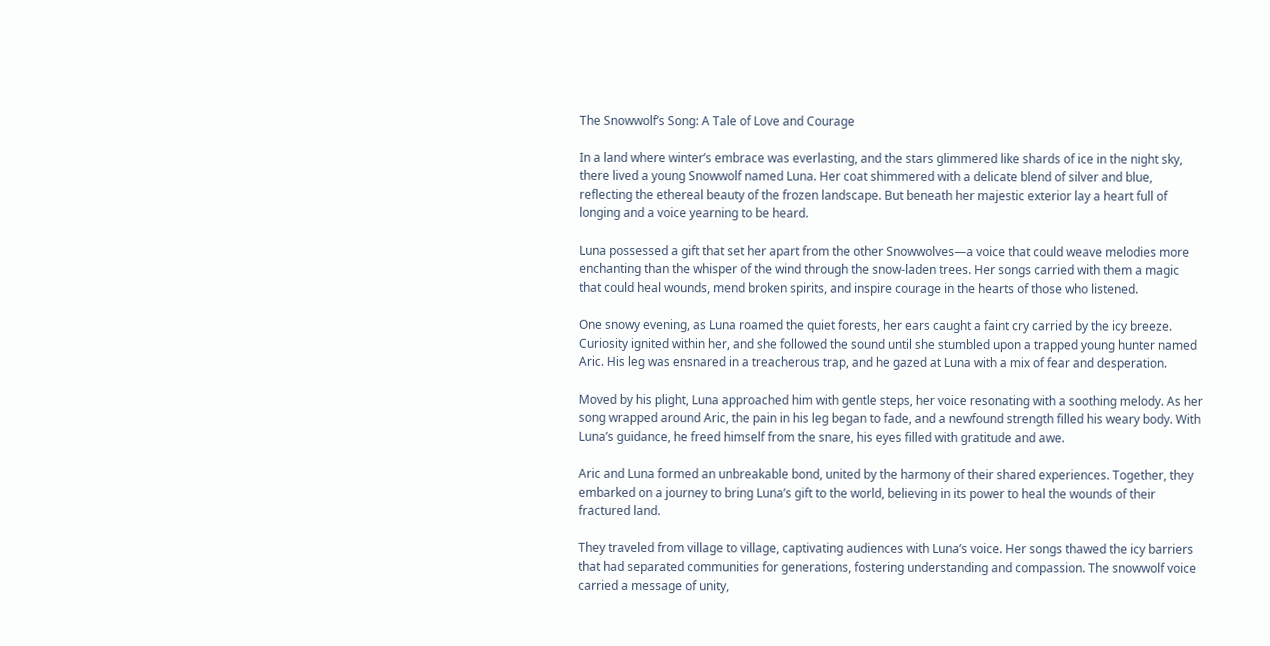The Snowwolf’s Song: A Tale of Love and Courage

In a land where winter’s embrace was everlasting, and the stars glimmered like shards of ice in the night sky, there lived a young Snowwolf named Luna. Her coat shimmered with a delicate blend of silver and blue, reflecting the ethereal beauty of the frozen landscape. But beneath her majestic exterior lay a heart full of longing and a voice yearning to be heard.

Luna possessed a gift that set her apart from the other Snowwolves—a voice that could weave melodies more enchanting than the whisper of the wind through the snow-laden trees. Her songs carried with them a magic that could heal wounds, mend broken spirits, and inspire courage in the hearts of those who listened.

One snowy evening, as Luna roamed the quiet forests, her ears caught a faint cry carried by the icy breeze. Curiosity ignited within her, and she followed the sound until she stumbled upon a trapped young hunter named Aric. His leg was ensnared in a treacherous trap, and he gazed at Luna with a mix of fear and desperation.

Moved by his plight, Luna approached him with gentle steps, her voice resonating with a soothing melody. As her song wrapped around Aric, the pain in his leg began to fade, and a newfound strength filled his weary body. With Luna’s guidance, he freed himself from the snare, his eyes filled with gratitude and awe.

Aric and Luna formed an unbreakable bond, united by the harmony of their shared experiences. Together, they embarked on a journey to bring Luna’s gift to the world, believing in its power to heal the wounds of their fractured land.

They traveled from village to village, captivating audiences with Luna’s voice. Her songs thawed the icy barriers that had separated communities for generations, fostering understanding and compassion. The snowwolf voice carried a message of unity,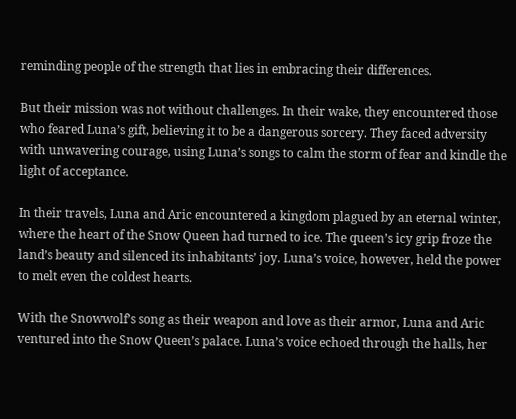reminding people of the strength that lies in embracing their differences.

But their mission was not without challenges. In their wake, they encountered those who feared Luna’s gift, believing it to be a dangerous sorcery. They faced adversity with unwavering courage, using Luna’s songs to calm the storm of fear and kindle the light of acceptance.

In their travels, Luna and Aric encountered a kingdom plagued by an eternal winter, where the heart of the Snow Queen had turned to ice. The queen’s icy grip froze the land’s beauty and silenced its inhabitants’ joy. Luna’s voice, however, held the power to melt even the coldest hearts.

With the Snowwolf’s song as their weapon and love as their armor, Luna and Aric ventured into the Snow Queen’s palace. Luna’s voice echoed through the halls, her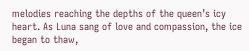melodies reaching the depths of the queen’s icy heart. As Luna sang of love and compassion, the ice began to thaw,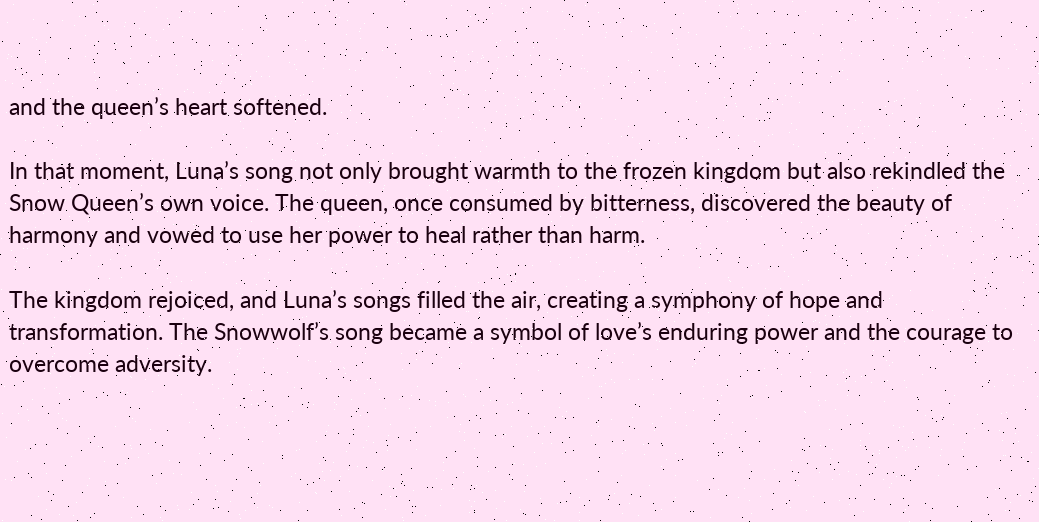and the queen’s heart softened.

In that moment, Luna’s song not only brought warmth to the frozen kingdom but also rekindled the Snow Queen’s own voice. The queen, once consumed by bitterness, discovered the beauty of harmony and vowed to use her power to heal rather than harm.

The kingdom rejoiced, and Luna’s songs filled the air, creating a symphony of hope and transformation. The Snowwolf’s song became a symbol of love’s enduring power and the courage to overcome adversity.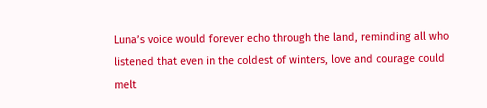Luna’s voice would forever echo through the land, reminding all who listened that even in the coldest of winters, love and courage could melt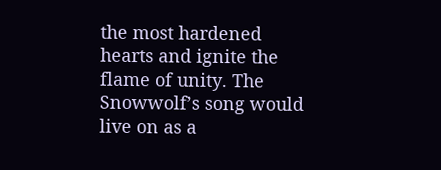the most hardened hearts and ignite the flame of unity. The Snowwolf’s song would live on as a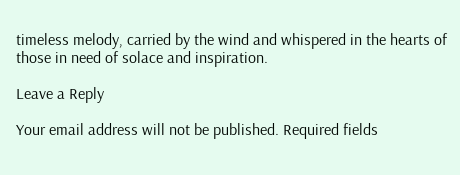timeless melody, carried by the wind and whispered in the hearts of those in need of solace and inspiration.

Leave a Reply

Your email address will not be published. Required fields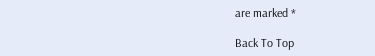are marked *

Back To Top